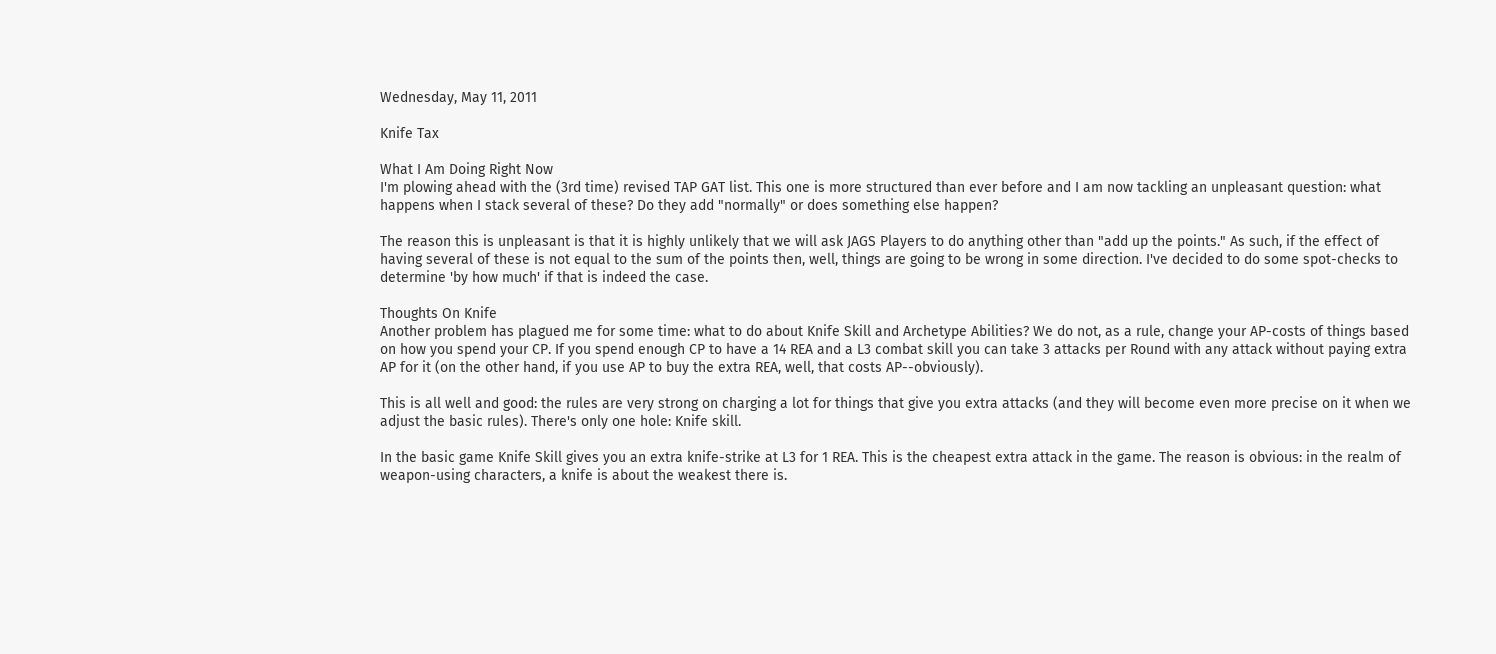Wednesday, May 11, 2011

Knife Tax

What I Am Doing Right Now
I'm plowing ahead with the (3rd time) revised TAP GAT list. This one is more structured than ever before and I am now tackling an unpleasant question: what happens when I stack several of these? Do they add "normally" or does something else happen?

The reason this is unpleasant is that it is highly unlikely that we will ask JAGS Players to do anything other than "add up the points." As such, if the effect of having several of these is not equal to the sum of the points then, well, things are going to be wrong in some direction. I've decided to do some spot-checks to determine 'by how much' if that is indeed the case.

Thoughts On Knife
Another problem has plagued me for some time: what to do about Knife Skill and Archetype Abilities? We do not, as a rule, change your AP-costs of things based on how you spend your CP. If you spend enough CP to have a 14 REA and a L3 combat skill you can take 3 attacks per Round with any attack without paying extra AP for it (on the other hand, if you use AP to buy the extra REA, well, that costs AP--obviously).

This is all well and good: the rules are very strong on charging a lot for things that give you extra attacks (and they will become even more precise on it when we adjust the basic rules). There's only one hole: Knife skill.

In the basic game Knife Skill gives you an extra knife-strike at L3 for 1 REA. This is the cheapest extra attack in the game. The reason is obvious: in the realm of weapon-using characters, a knife is about the weakest there is.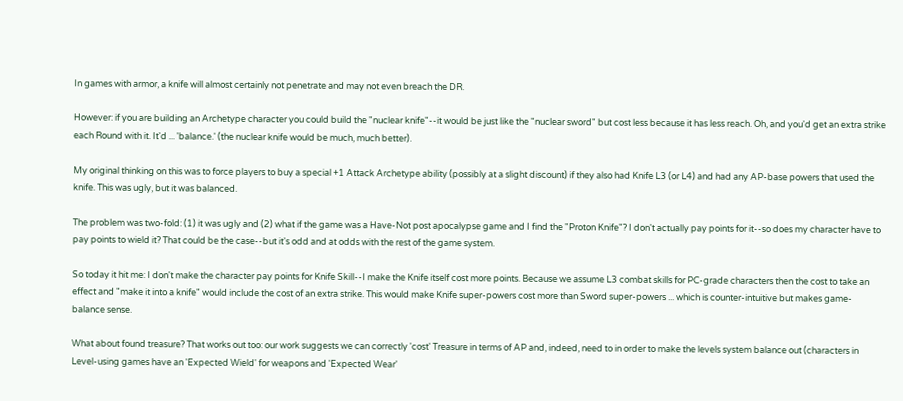In games with armor, a knife will almost certainly not penetrate and may not even breach the DR.

However: if you are building an Archetype character you could build the "nuclear knife"--it would be just like the "nuclear sword" but cost less because it has less reach. Oh, and you'd get an extra strike each Round with it. It'd ... 'balance.' (the nuclear knife would be much, much better).

My original thinking on this was to force players to buy a special +1 Attack Archetype ability (possibly at a slight discount) if they also had Knife L3 (or L4) and had any AP-base powers that used the knife. This was ugly, but it was balanced.

The problem was two-fold: (1) it was ugly and (2) what if the game was a Have-Not post apocalypse game and I find the "Proton Knife"? I don't actually pay points for it--so does my character have to pay points to wield it? That could be the case--but it's odd and at odds with the rest of the game system.

So today it hit me: I don't make the character pay points for Knife Skill--I make the Knife itself cost more points. Because we assume L3 combat skills for PC-grade characters then the cost to take an effect and "make it into a knife" would include the cost of an extra strike. This would make Knife super-powers cost more than Sword super-powers ... which is counter-intuitive but makes game-balance sense.

What about found treasure? That works out too: our work suggests we can correctly 'cost' Treasure in terms of AP and, indeed, need to in order to make the levels system balance out (characters in Level-using games have an 'Expected Wield' for weapons and 'Expected Wear'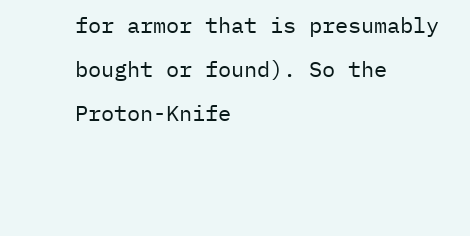for armor that is presumably bought or found). So the Proton-Knife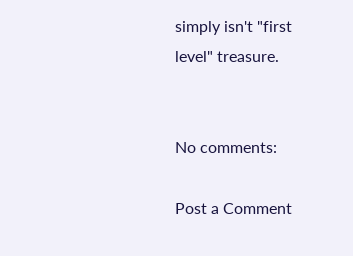simply isn't "first level" treasure.


No comments:

Post a Comment